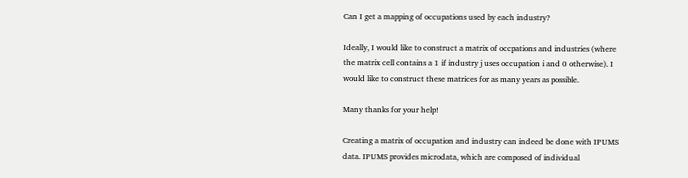Can I get a mapping of occupations used by each industry?

Ideally, I would like to construct a matrix of occpations and industries (where the matrix cell contains a 1 if industry j uses occupation i and 0 otherwise). I would like to construct these matrices for as many years as possible.

Many thanks for your help!

Creating a matrix of occupation and industry can indeed be done with IPUMS data. IPUMS provides microdata, which are composed of individual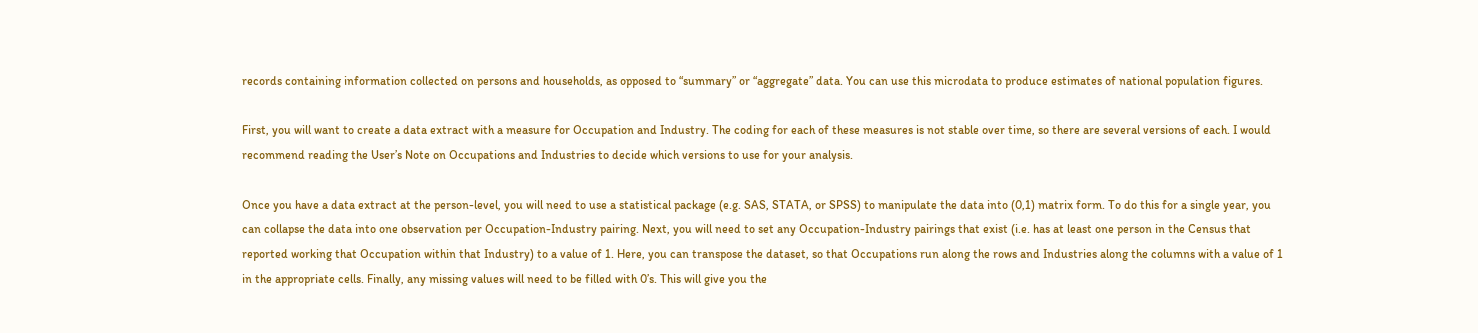records containing information collected on persons and households, as opposed to “summary” or “aggregate” data. You can use this microdata to produce estimates of national population figures.

First, you will want to create a data extract with a measure for Occupation and Industry. The coding for each of these measures is not stable over time, so there are several versions of each. I would recommend reading the User’s Note on Occupations and Industries to decide which versions to use for your analysis.

Once you have a data extract at the person-level, you will need to use a statistical package (e.g. SAS, STATA, or SPSS) to manipulate the data into (0,1) matrix form. To do this for a single year, you can collapse the data into one observation per Occupation-Industry pairing. Next, you will need to set any Occupation-Industry pairings that exist (i.e. has at least one person in the Census that reported working that Occupation within that Industry) to a value of 1. Here, you can transpose the dataset, so that Occupations run along the rows and Industries along the columns with a value of 1 in the appropriate cells. Finally, any missing values will need to be filled with 0’s. This will give you the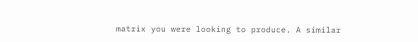matrix you were looking to produce. A similar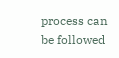process can be followed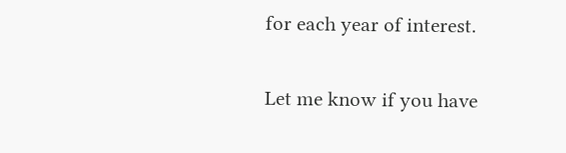for each year of interest.

Let me know if you have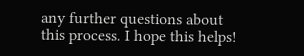any further questions about this process. I hope this helps!